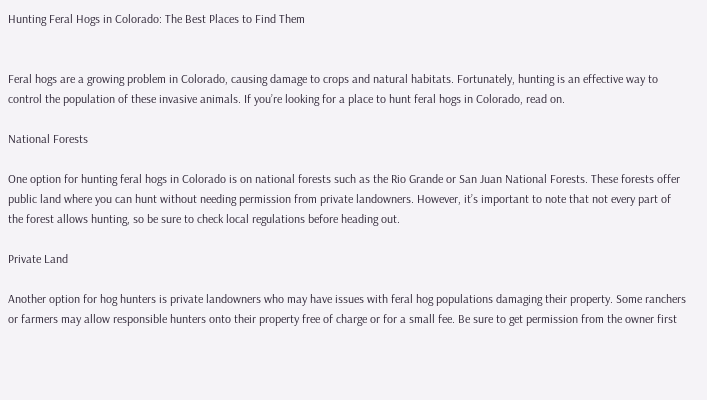Hunting Feral Hogs in Colorado: The Best Places to Find Them


Feral hogs are a growing problem in Colorado, causing damage to crops and natural habitats. Fortunately, hunting is an effective way to control the population of these invasive animals. If you’re looking for a place to hunt feral hogs in Colorado, read on.

National Forests

One option for hunting feral hogs in Colorado is on national forests such as the Rio Grande or San Juan National Forests. These forests offer public land where you can hunt without needing permission from private landowners. However, it’s important to note that not every part of the forest allows hunting, so be sure to check local regulations before heading out.

Private Land

Another option for hog hunters is private landowners who may have issues with feral hog populations damaging their property. Some ranchers or farmers may allow responsible hunters onto their property free of charge or for a small fee. Be sure to get permission from the owner first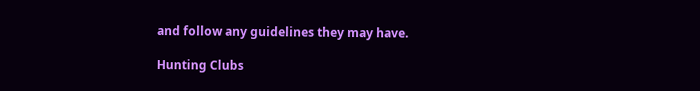and follow any guidelines they may have.

Hunting Clubs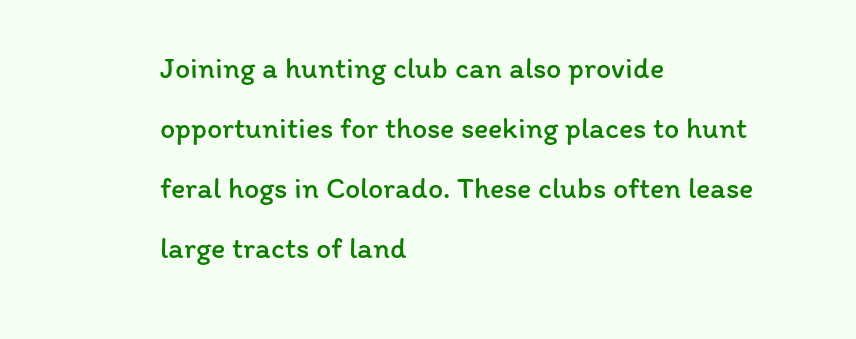Joining a hunting club can also provide opportunities for those seeking places to hunt feral hogs in Colorado. These clubs often lease large tracts of land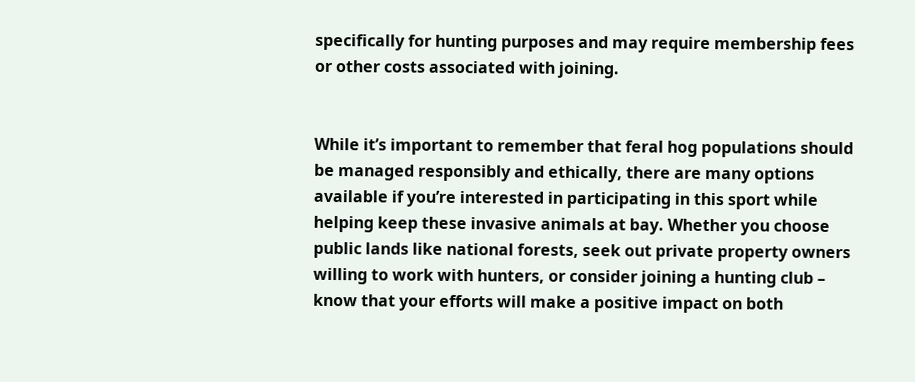specifically for hunting purposes and may require membership fees or other costs associated with joining.


While it’s important to remember that feral hog populations should be managed responsibly and ethically, there are many options available if you’re interested in participating in this sport while helping keep these invasive animals at bay. Whether you choose public lands like national forests, seek out private property owners willing to work with hunters, or consider joining a hunting club – know that your efforts will make a positive impact on both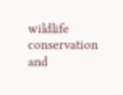wildlife conservation and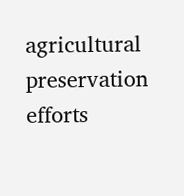agricultural preservation efforts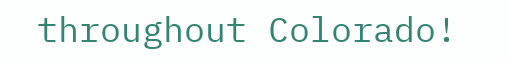throughout Colorado!